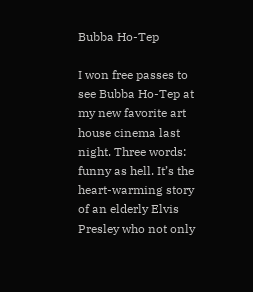Bubba Ho-Tep

I won free passes to see Bubba Ho-Tep at my new favorite art house cinema last night. Three words: funny as hell. It’s the heart-warming story of an elderly Elvis Presley who not only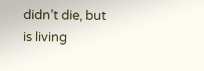didn’t die, but is living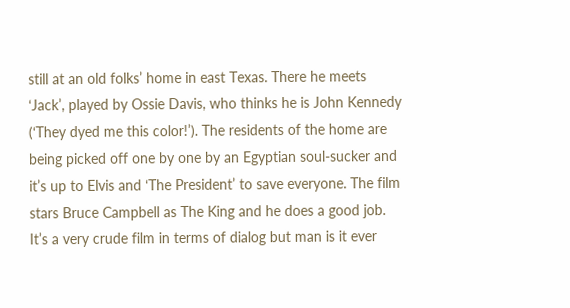still at an old folks’ home in east Texas. There he meets ‘Jack’, played by Ossie Davis, who thinks he is John Kennedy (‘They dyed me this color!’). The residents of the home are being picked off one by one by an Egyptian soul-sucker and it’s up to Elvis and ‘The President’ to save everyone. The film stars Bruce Campbell as The King and he does a good job. It’s a very crude film in terms of dialog but man is it ever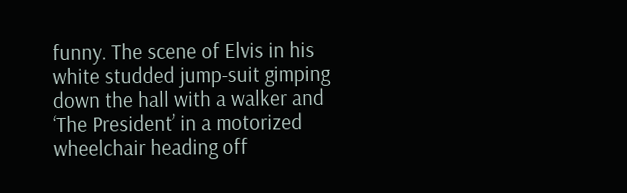funny. The scene of Elvis in his white studded jump-suit gimping down the hall with a walker and ‘The President’ in a motorized wheelchair heading off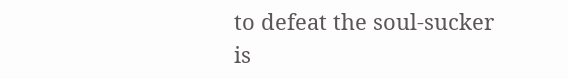to defeat the soul-sucker is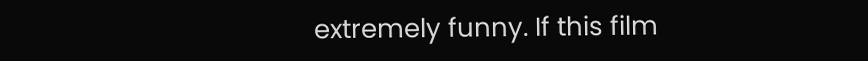extremely funny. If this film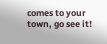comes to your town, go see it!